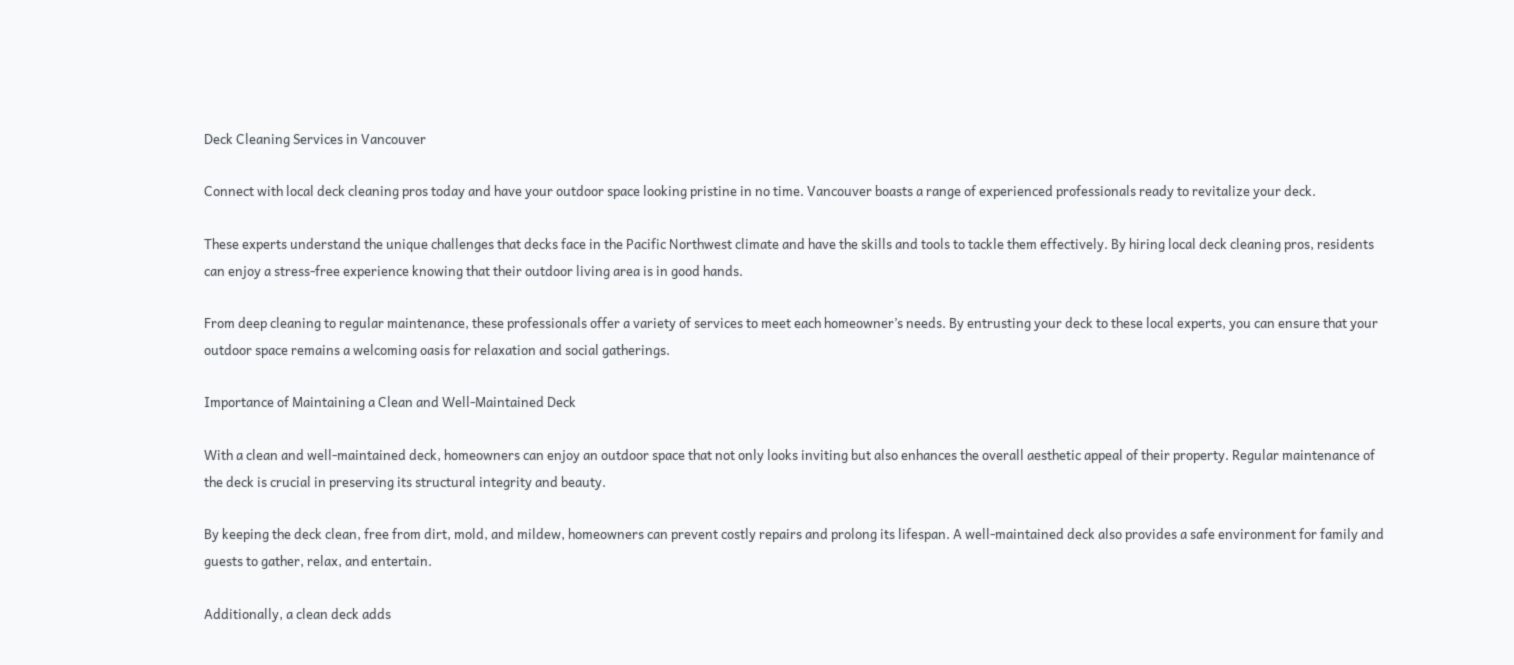Deck Cleaning Services in Vancouver

Connect with local deck cleaning pros today and have your outdoor space looking pristine in no time. Vancouver boasts a range of experienced professionals ready to revitalize your deck.

These experts understand the unique challenges that decks face in the Pacific Northwest climate and have the skills and tools to tackle them effectively. By hiring local deck cleaning pros, residents can enjoy a stress-free experience knowing that their outdoor living area is in good hands.

From deep cleaning to regular maintenance, these professionals offer a variety of services to meet each homeowner’s needs. By entrusting your deck to these local experts, you can ensure that your outdoor space remains a welcoming oasis for relaxation and social gatherings.

Importance of Maintaining a Clean and Well-Maintained Deck

With a clean and well-maintained deck, homeowners can enjoy an outdoor space that not only looks inviting but also enhances the overall aesthetic appeal of their property. Regular maintenance of the deck is crucial in preserving its structural integrity and beauty.

By keeping the deck clean, free from dirt, mold, and mildew, homeowners can prevent costly repairs and prolong its lifespan. A well-maintained deck also provides a safe environment for family and guests to gather, relax, and entertain.

Additionally, a clean deck adds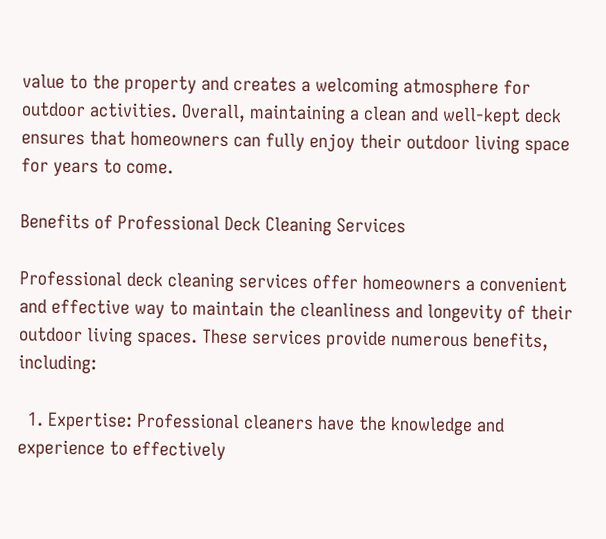value to the property and creates a welcoming atmosphere for outdoor activities. Overall, maintaining a clean and well-kept deck ensures that homeowners can fully enjoy their outdoor living space for years to come.

Benefits of Professional Deck Cleaning Services

Professional deck cleaning services offer homeowners a convenient and effective way to maintain the cleanliness and longevity of their outdoor living spaces. These services provide numerous benefits, including:

  1. Expertise: Professional cleaners have the knowledge and experience to effectively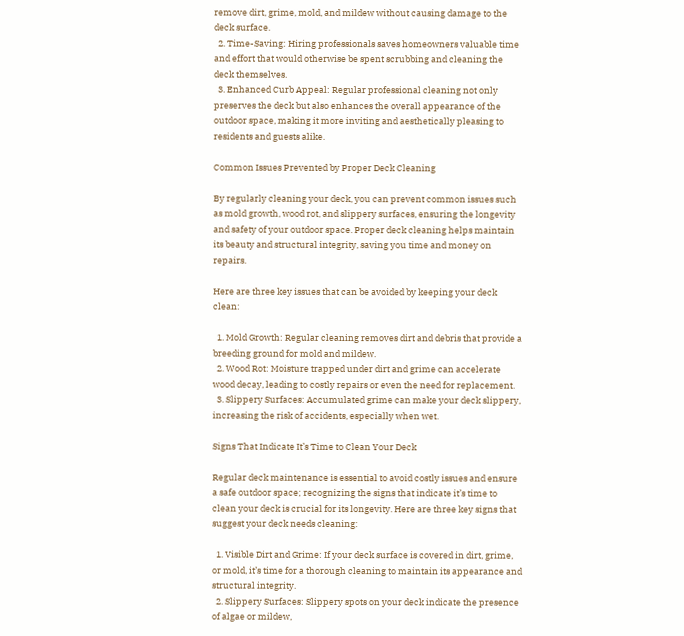remove dirt, grime, mold, and mildew without causing damage to the deck surface.
  2. Time-Saving: Hiring professionals saves homeowners valuable time and effort that would otherwise be spent scrubbing and cleaning the deck themselves.
  3. Enhanced Curb Appeal: Regular professional cleaning not only preserves the deck but also enhances the overall appearance of the outdoor space, making it more inviting and aesthetically pleasing to residents and guests alike.

Common Issues Prevented by Proper Deck Cleaning

By regularly cleaning your deck, you can prevent common issues such as mold growth, wood rot, and slippery surfaces, ensuring the longevity and safety of your outdoor space. Proper deck cleaning helps maintain its beauty and structural integrity, saving you time and money on repairs.

Here are three key issues that can be avoided by keeping your deck clean:

  1. Mold Growth: Regular cleaning removes dirt and debris that provide a breeding ground for mold and mildew.
  2. Wood Rot: Moisture trapped under dirt and grime can accelerate wood decay, leading to costly repairs or even the need for replacement.
  3. Slippery Surfaces: Accumulated grime can make your deck slippery, increasing the risk of accidents, especially when wet.

Signs That Indicate It’s Time to Clean Your Deck

Regular deck maintenance is essential to avoid costly issues and ensure a safe outdoor space; recognizing the signs that indicate it’s time to clean your deck is crucial for its longevity. Here are three key signs that suggest your deck needs cleaning:

  1. Visible Dirt and Grime: If your deck surface is covered in dirt, grime, or mold, it’s time for a thorough cleaning to maintain its appearance and structural integrity.
  2. Slippery Surfaces: Slippery spots on your deck indicate the presence of algae or mildew,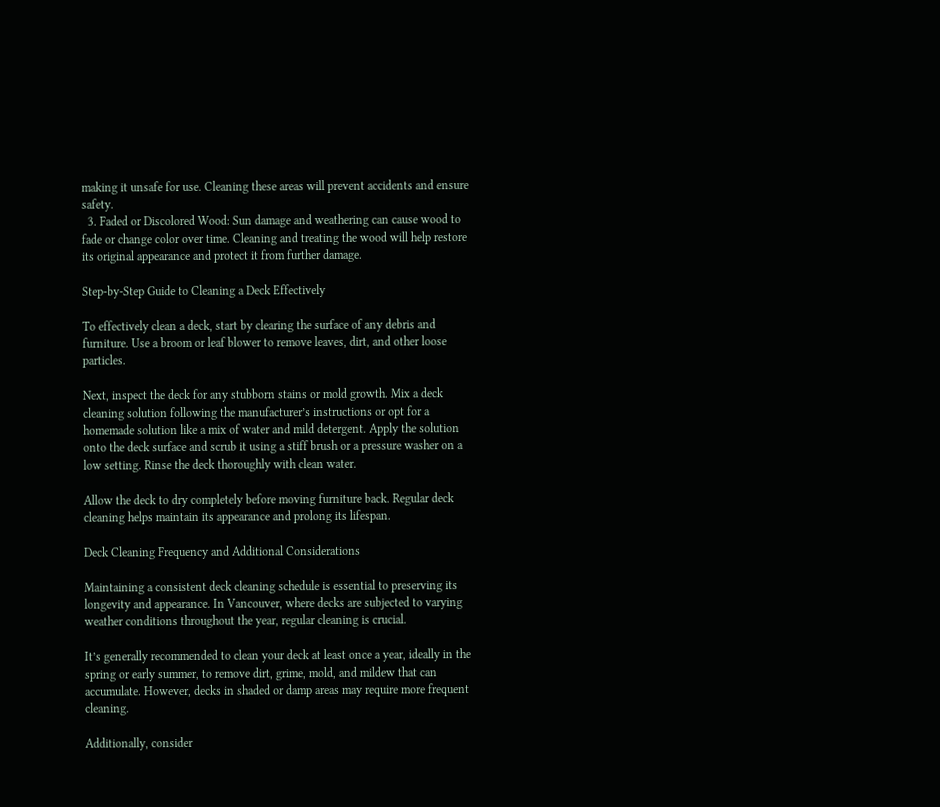making it unsafe for use. Cleaning these areas will prevent accidents and ensure safety.
  3. Faded or Discolored Wood: Sun damage and weathering can cause wood to fade or change color over time. Cleaning and treating the wood will help restore its original appearance and protect it from further damage.

Step-by-Step Guide to Cleaning a Deck Effectively

To effectively clean a deck, start by clearing the surface of any debris and furniture. Use a broom or leaf blower to remove leaves, dirt, and other loose particles.

Next, inspect the deck for any stubborn stains or mold growth. Mix a deck cleaning solution following the manufacturer’s instructions or opt for a homemade solution like a mix of water and mild detergent. Apply the solution onto the deck surface and scrub it using a stiff brush or a pressure washer on a low setting. Rinse the deck thoroughly with clean water.

Allow the deck to dry completely before moving furniture back. Regular deck cleaning helps maintain its appearance and prolong its lifespan.

Deck Cleaning Frequency and Additional Considerations

Maintaining a consistent deck cleaning schedule is essential to preserving its longevity and appearance. In Vancouver, where decks are subjected to varying weather conditions throughout the year, regular cleaning is crucial.

It’s generally recommended to clean your deck at least once a year, ideally in the spring or early summer, to remove dirt, grime, mold, and mildew that can accumulate. However, decks in shaded or damp areas may require more frequent cleaning.

Additionally, consider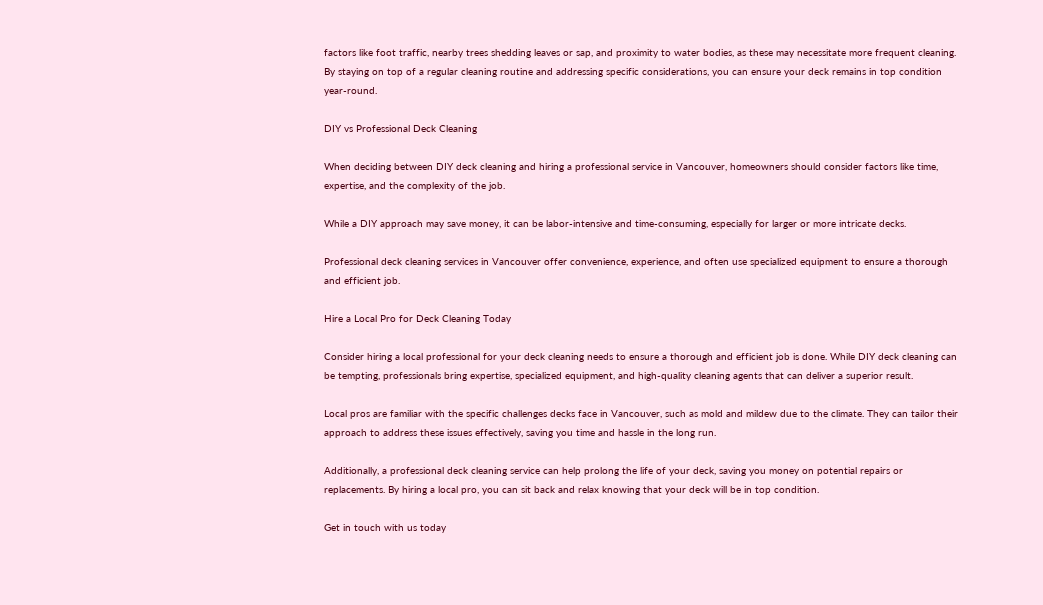factors like foot traffic, nearby trees shedding leaves or sap, and proximity to water bodies, as these may necessitate more frequent cleaning. By staying on top of a regular cleaning routine and addressing specific considerations, you can ensure your deck remains in top condition year-round.

DIY vs Professional Deck Cleaning

When deciding between DIY deck cleaning and hiring a professional service in Vancouver, homeowners should consider factors like time, expertise, and the complexity of the job.

While a DIY approach may save money, it can be labor-intensive and time-consuming, especially for larger or more intricate decks.

Professional deck cleaning services in Vancouver offer convenience, experience, and often use specialized equipment to ensure a thorough and efficient job.

Hire a Local Pro for Deck Cleaning Today

Consider hiring a local professional for your deck cleaning needs to ensure a thorough and efficient job is done. While DIY deck cleaning can be tempting, professionals bring expertise, specialized equipment, and high-quality cleaning agents that can deliver a superior result.

Local pros are familiar with the specific challenges decks face in Vancouver, such as mold and mildew due to the climate. They can tailor their approach to address these issues effectively, saving you time and hassle in the long run.

Additionally, a professional deck cleaning service can help prolong the life of your deck, saving you money on potential repairs or replacements. By hiring a local pro, you can sit back and relax knowing that your deck will be in top condition.

Get in touch with us today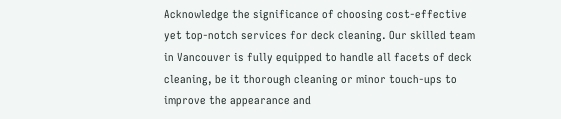Acknowledge the significance of choosing cost-effective yet top-notch services for deck cleaning. Our skilled team in Vancouver is fully equipped to handle all facets of deck cleaning, be it thorough cleaning or minor touch-ups to improve the appearance and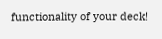functionality of your deck!